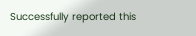Successfully reported this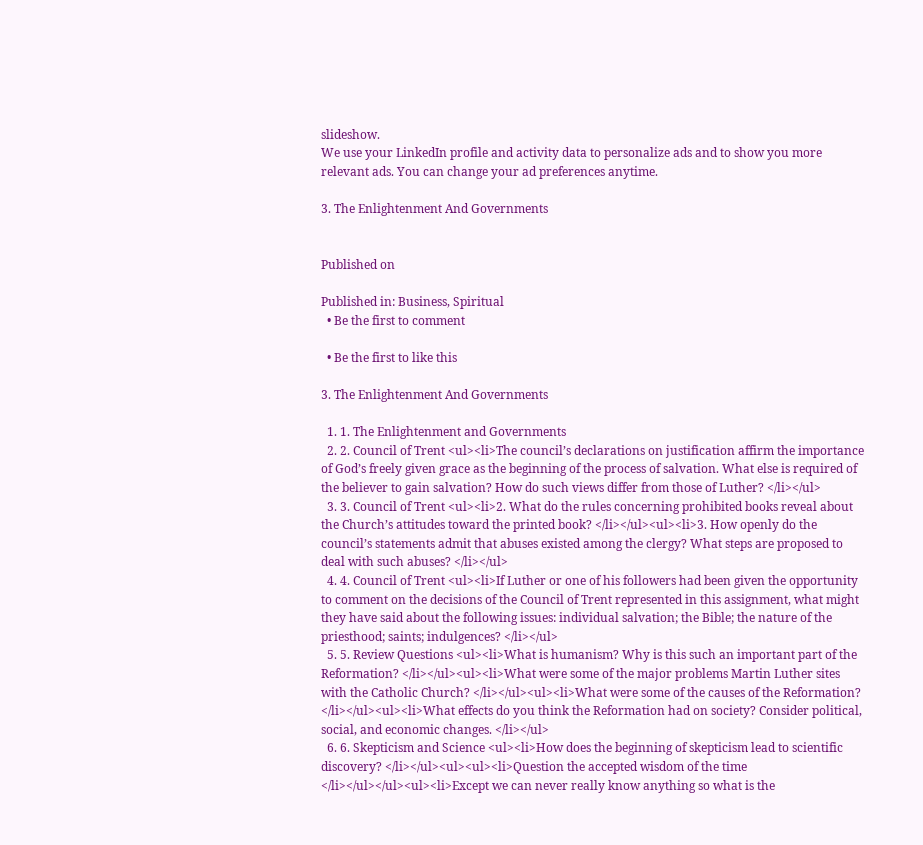slideshow.
We use your LinkedIn profile and activity data to personalize ads and to show you more relevant ads. You can change your ad preferences anytime.

3. The Enlightenment And Governments


Published on

Published in: Business, Spiritual
  • Be the first to comment

  • Be the first to like this

3. The Enlightenment And Governments

  1. 1. The Enlightenment and Governments
  2. 2. Council of Trent <ul><li>The council’s declarations on justification affirm the importance of God’s freely given grace as the beginning of the process of salvation. What else is required of the believer to gain salvation? How do such views differ from those of Luther? </li></ul>
  3. 3. Council of Trent <ul><li>2. What do the rules concerning prohibited books reveal about the Church’s attitudes toward the printed book? </li></ul><ul><li>3. How openly do the council’s statements admit that abuses existed among the clergy? What steps are proposed to deal with such abuses? </li></ul>
  4. 4. Council of Trent <ul><li>If Luther or one of his followers had been given the opportunity to comment on the decisions of the Council of Trent represented in this assignment, what might they have said about the following issues: individual salvation; the Bible; the nature of the priesthood; saints; indulgences? </li></ul>
  5. 5. Review Questions <ul><li>What is humanism? Why is this such an important part of the Reformation? </li></ul><ul><li>What were some of the major problems Martin Luther sites with the Catholic Church? </li></ul><ul><li>What were some of the causes of the Reformation? </li></ul><ul><li>What effects do you think the Reformation had on society? Consider political, social, and economic changes. </li></ul>
  6. 6. Skepticism and Science <ul><li>How does the beginning of skepticism lead to scientific discovery? </li></ul><ul><ul><li>Question the accepted wisdom of the time </li></ul></ul><ul><li>Except we can never really know anything so what is the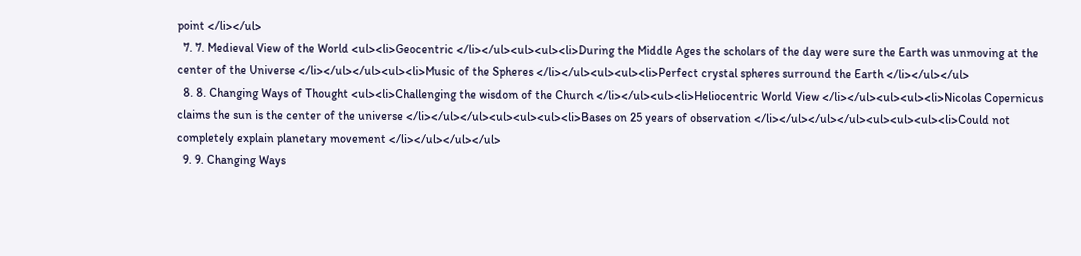point </li></ul>
  7. 7. Medieval View of the World <ul><li>Geocentric </li></ul><ul><ul><li>During the Middle Ages the scholars of the day were sure the Earth was unmoving at the center of the Universe </li></ul></ul><ul><li>Music of the Spheres </li></ul><ul><ul><li>Perfect crystal spheres surround the Earth </li></ul></ul>
  8. 8. Changing Ways of Thought <ul><li>Challenging the wisdom of the Church </li></ul><ul><li>Heliocentric World View </li></ul><ul><ul><li>Nicolas Copernicus claims the sun is the center of the universe </li></ul></ul><ul><ul><ul><li>Bases on 25 years of observation </li></ul></ul></ul><ul><ul><ul><li>Could not completely explain planetary movement </li></ul></ul></ul>
  9. 9. Changing Ways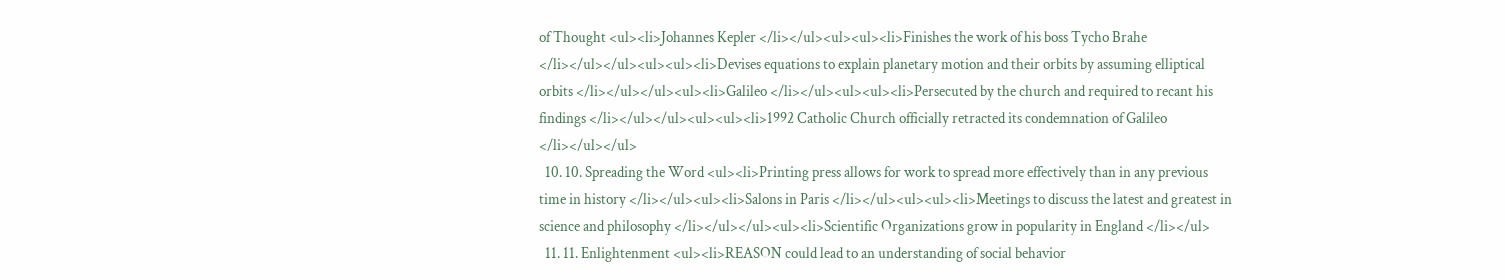of Thought <ul><li>Johannes Kepler </li></ul><ul><ul><li>Finishes the work of his boss Tycho Brahe </li></ul></ul><ul><ul><li>Devises equations to explain planetary motion and their orbits by assuming elliptical orbits </li></ul></ul><ul><li>Galileo </li></ul><ul><ul><li>Persecuted by the church and required to recant his findings </li></ul></ul><ul><ul><li>1992 Catholic Church officially retracted its condemnation of Galileo </li></ul></ul>
  10. 10. Spreading the Word <ul><li>Printing press allows for work to spread more effectively than in any previous time in history </li></ul><ul><li>Salons in Paris </li></ul><ul><ul><li>Meetings to discuss the latest and greatest in science and philosophy </li></ul></ul><ul><li>Scientific Organizations grow in popularity in England </li></ul>
  11. 11. Enlightenment <ul><li>REASON could lead to an understanding of social behavior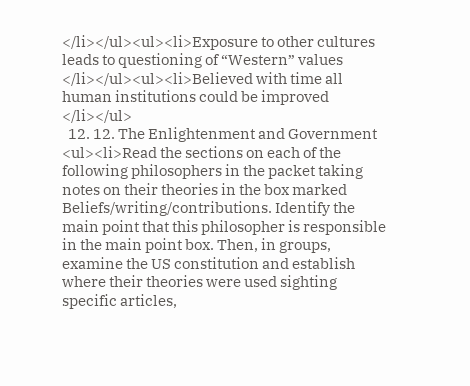</li></ul><ul><li>Exposure to other cultures leads to questioning of “Western” values </li></ul><ul><li>Believed with time all human institutions could be improved </li></ul>
  12. 12. The Enlightenment and Government <ul><li>Read the sections on each of the following philosophers in the packet taking notes on their theories in the box marked Beliefs/writing/contributions. Identify the main point that this philosopher is responsible in the main point box. Then, in groups, examine the US constitution and establish where their theories were used sighting specific articles,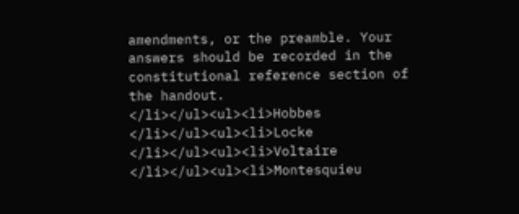amendments, or the preamble. Your answers should be recorded in the constitutional reference section of the handout. </li></ul><ul><li>Hobbes </li></ul><ul><li>Locke </li></ul><ul><li>Voltaire </li></ul><ul><li>Montesquieu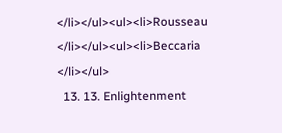</li></ul><ul><li>Rousseau </li></ul><ul><li>Beccaria </li></ul>
  13. 13. Enlightenment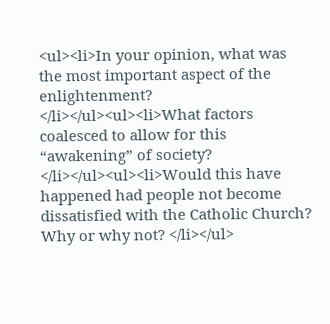<ul><li>In your opinion, what was the most important aspect of the enlightenment? </li></ul><ul><li>What factors coalesced to allow for this “awakening” of society? </li></ul><ul><li>Would this have happened had people not become dissatisfied with the Catholic Church? Why or why not? </li></ul>